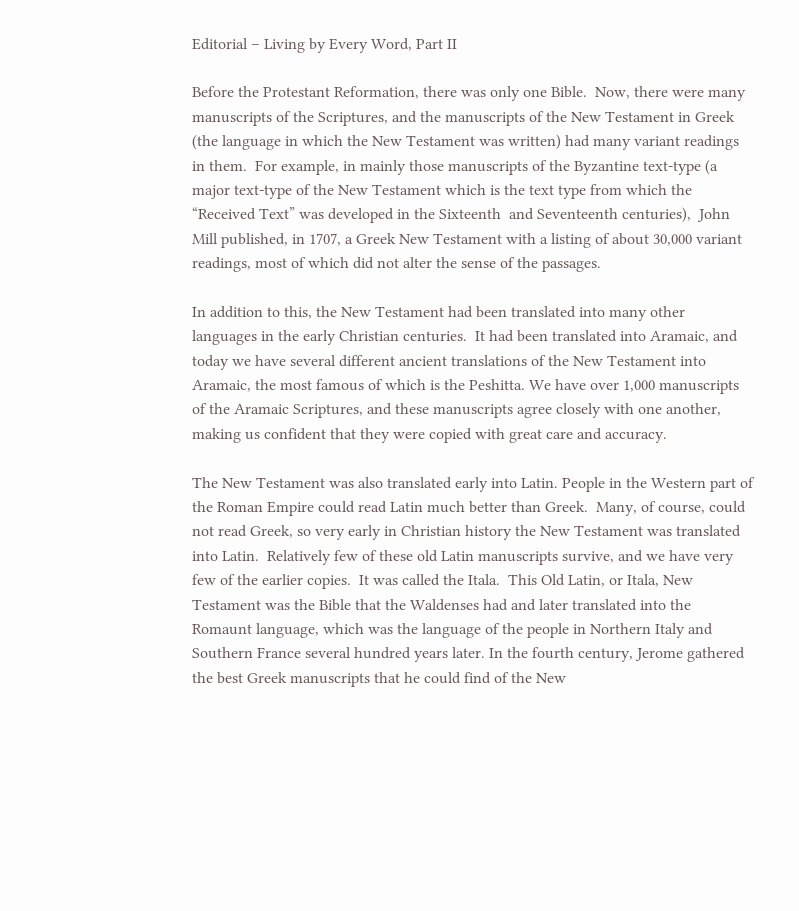Editorial – Living by Every Word, Part II

Before the Protestant Reformation, there was only one Bible.  Now, there were many manuscripts of the Scriptures, and the manuscripts of the New Testament in Greek (the language in which the New Testament was written) had many variant readings in them.  For example, in mainly those manuscripts of the Byzantine text-type (a major text-type of the New Testament which is the text type from which the “Received Text” was developed in the Sixteenth  and Seventeenth centuries),  John Mill published, in 1707, a Greek New Testament with a listing of about 30,000 variant readings, most of which did not alter the sense of the passages.

In addition to this, the New Testament had been translated into many other languages in the early Christian centuries.  It had been translated into Aramaic, and today we have several different ancient translations of the New Testament into Aramaic, the most famous of which is the Peshitta. We have over 1,000 manuscripts of the Aramaic Scriptures, and these manuscripts agree closely with one another, making us confident that they were copied with great care and accuracy.

The New Testament was also translated early into Latin. People in the Western part of the Roman Empire could read Latin much better than Greek.  Many, of course, could not read Greek, so very early in Christian history the New Testament was translated into Latin.  Relatively few of these old Latin manuscripts survive, and we have very few of the earlier copies.  It was called the Itala.  This Old Latin, or Itala, New Testament was the Bible that the Waldenses had and later translated into the Romaunt language, which was the language of the people in Northern Italy and Southern France several hundred years later. In the fourth century, Jerome gathered the best Greek manuscripts that he could find of the New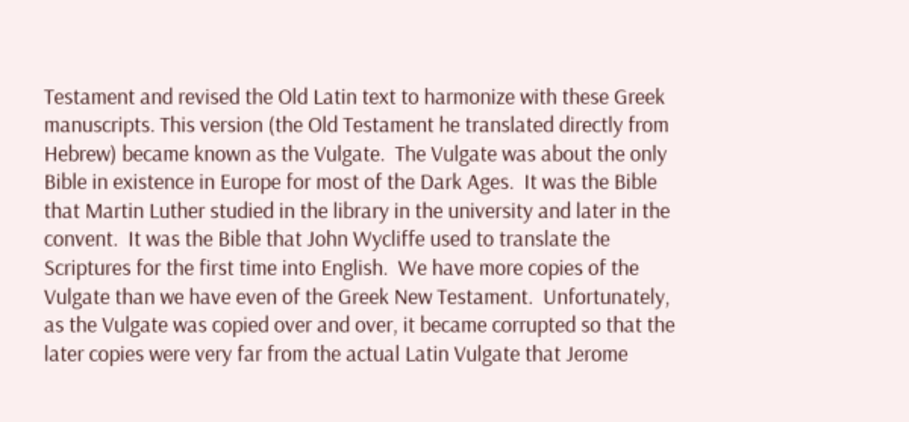Testament and revised the Old Latin text to harmonize with these Greek manuscripts. This version (the Old Testament he translated directly from Hebrew) became known as the Vulgate.  The Vulgate was about the only Bible in existence in Europe for most of the Dark Ages.  It was the Bible that Martin Luther studied in the library in the university and later in the convent.  It was the Bible that John Wycliffe used to translate the Scriptures for the first time into English.  We have more copies of the Vulgate than we have even of the Greek New Testament.  Unfortunately, as the Vulgate was copied over and over, it became corrupted so that the later copies were very far from the actual Latin Vulgate that Jerome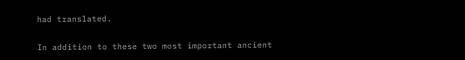had translated.

In addition to these two most important ancient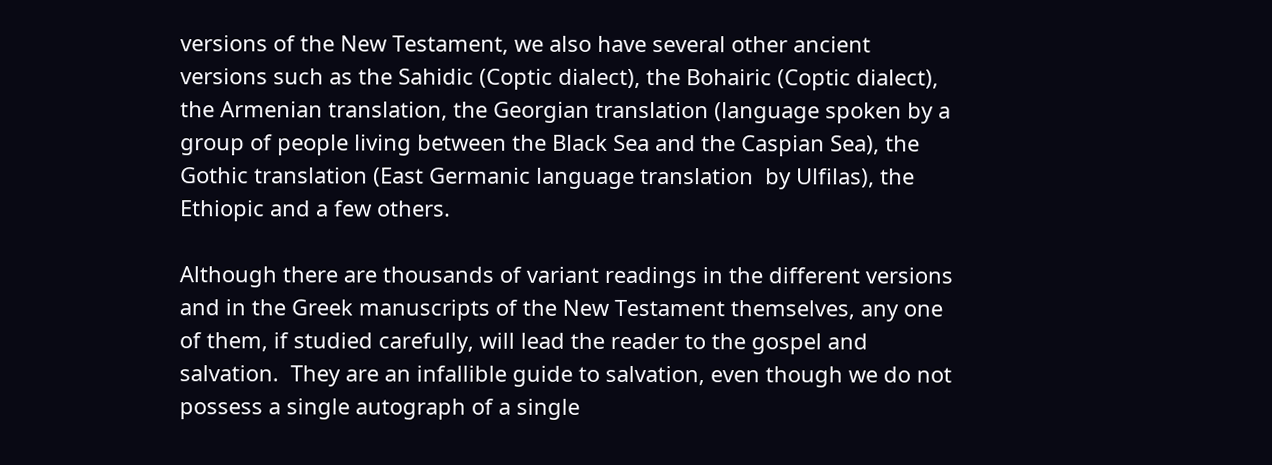versions of the New Testament, we also have several other ancient versions such as the Sahidic (Coptic dialect), the Bohairic (Coptic dialect), the Armenian translation, the Georgian translation (language spoken by a group of people living between the Black Sea and the Caspian Sea), the Gothic translation (East Germanic language translation  by Ulfilas), the Ethiopic and a few others.

Although there are thousands of variant readings in the different versions and in the Greek manuscripts of the New Testament themselves, any one of them, if studied carefully, will lead the reader to the gospel and salvation.  They are an infallible guide to salvation, even though we do not possess a single autograph of a single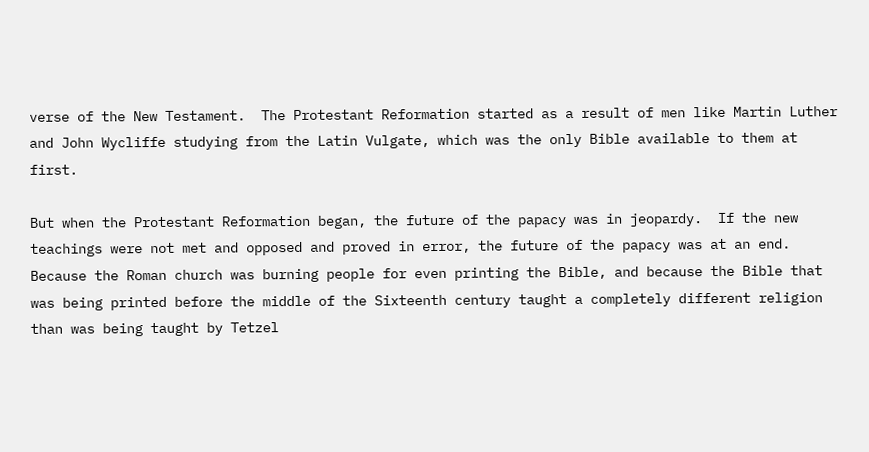verse of the New Testament.  The Protestant Reformation started as a result of men like Martin Luther and John Wycliffe studying from the Latin Vulgate, which was the only Bible available to them at first.

But when the Protestant Reformation began, the future of the papacy was in jeopardy.  If the new teachings were not met and opposed and proved in error, the future of the papacy was at an end.  Because the Roman church was burning people for even printing the Bible, and because the Bible that was being printed before the middle of the Sixteenth century taught a completely different religion than was being taught by Tetzel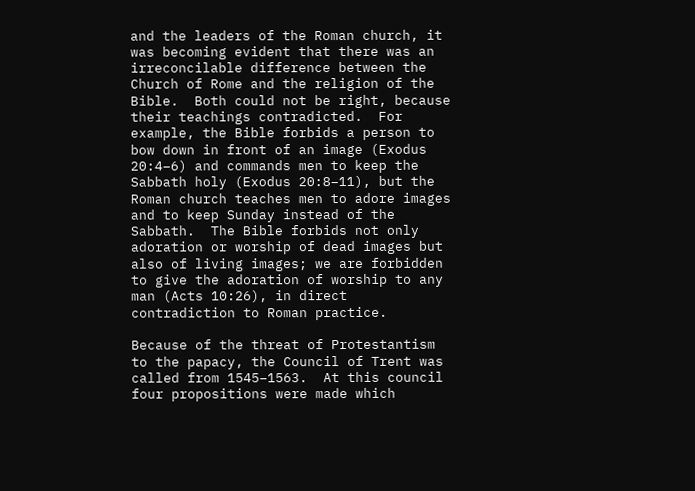and the leaders of the Roman church, it was becoming evident that there was an irreconcilable difference between the Church of Rome and the religion of the Bible.  Both could not be right, because their teachings contradicted.  For example, the Bible forbids a person to bow down in front of an image (Exodus 20:4–6) and commands men to keep the Sabbath holy (Exodus 20:8–11), but the Roman church teaches men to adore images and to keep Sunday instead of the Sabbath.  The Bible forbids not only adoration or worship of dead images but also of living images; we are forbidden to give the adoration of worship to any man (Acts 10:26), in direct contradiction to Roman practice.

Because of the threat of Protestantism to the papacy, the Council of Trent was called from 1545–1563.  At this council four propositions were made which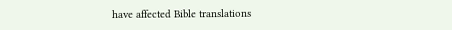have affected Bible translations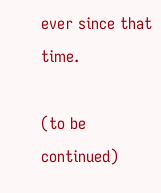ever since that time.

(to be continued)